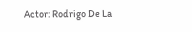Actor: Rodrigo De La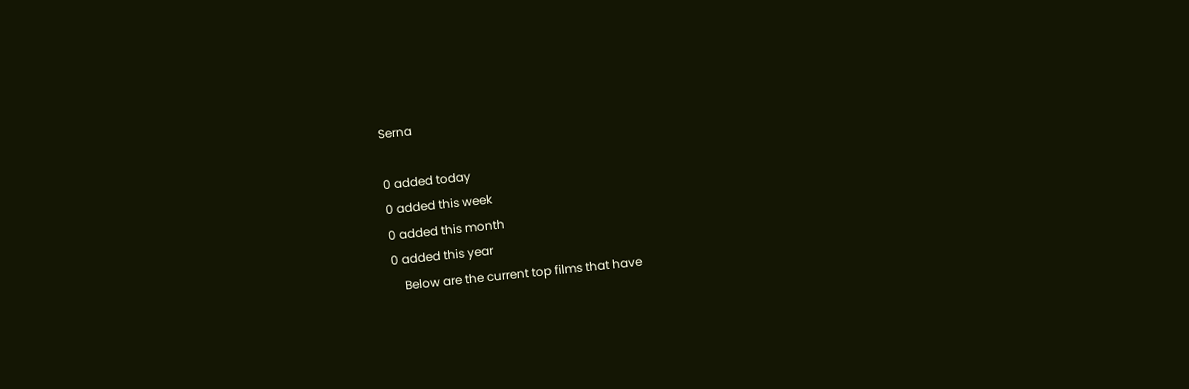Serna

0 added today
0 added this week
0 added this month
0 added this year
    Below are the current top films that have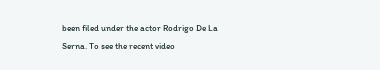been filed under the actor Rodrigo De La Serna. To see the recent video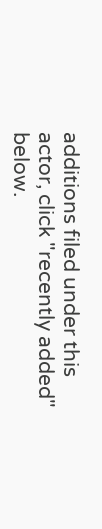additions filed under this actor, click "recently added" below.